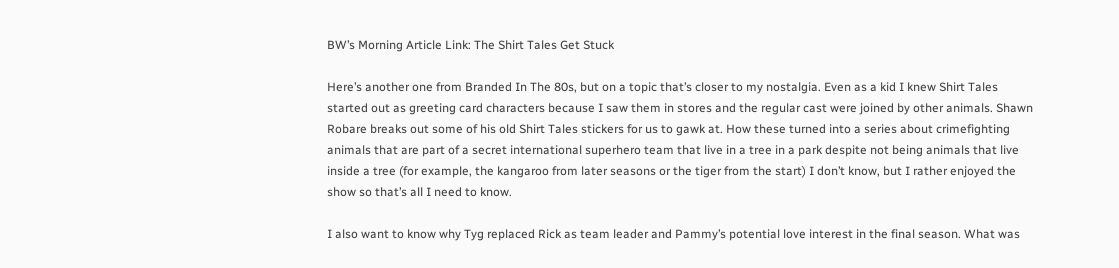BW’s Morning Article Link: The Shirt Tales Get Stuck

Here’s another one from Branded In The 80s, but on a topic that’s closer to my nostalgia. Even as a kid I knew Shirt Tales started out as greeting card characters because I saw them in stores and the regular cast were joined by other animals. Shawn Robare breaks out some of his old Shirt Tales stickers for us to gawk at. How these turned into a series about crimefighting animals that are part of a secret international superhero team that live in a tree in a park despite not being animals that live inside a tree (for example, the kangaroo from later seasons or the tiger from the start) I don’t know, but I rather enjoyed the show so that’s all I need to know.

I also want to know why Tyg replaced Rick as team leader and Pammy’s potential love interest in the final season. What was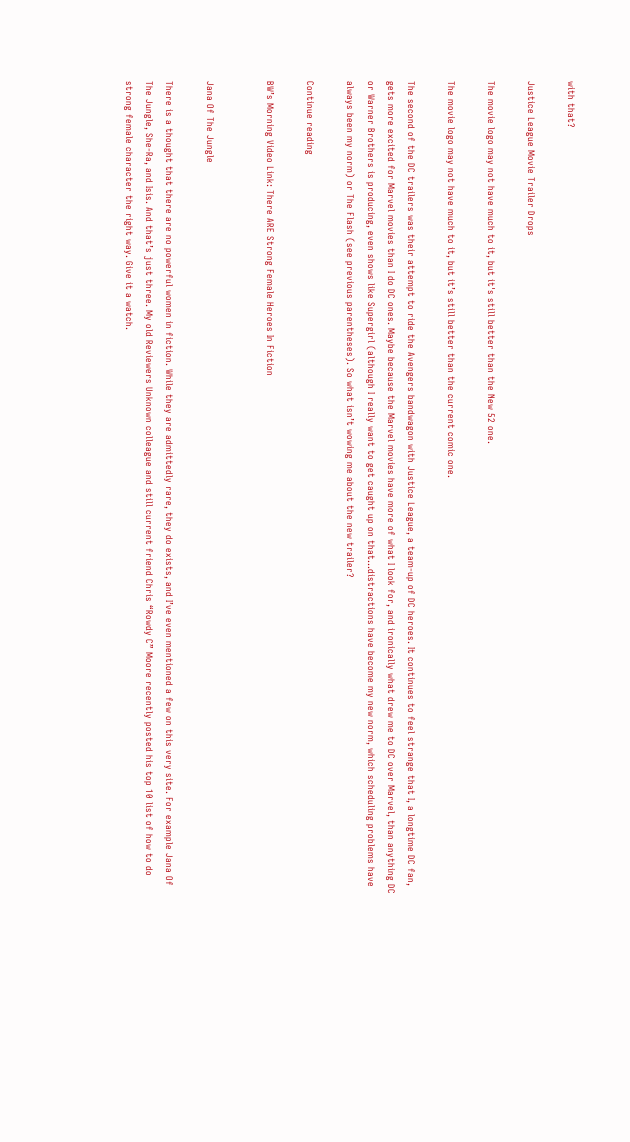with that?

Justice League Movie Trailer Drops

The movie logo may not have much to it, but it's still better than the New 52 one.

The movie logo may not have much to it, but it’s still better than the current comic one.

The second of the DC trailers was their attempt to ride the Avengers bandwagon with Justice League, a team-up of DC heroes. It continues to feel strange that I, a longtime DC fan, gets more excited for Marvel movies than I do DC ones. Maybe because the Marvel movies have more of what I look for, and ironically what drew me to DC over Marvel, than anything DC or Warner Brothers is producing, even shows like Supergirl (although I really want to get caught up on that…distractions have become my new norm, which scheduling problems have always been my norm) or The Flash (see previous parentheses). So what isn’t wowing me about the new trailer?

Continue reading

BW’s Morning Video Link: There ARE Strong Female Heroes In Fiction


Jana Of The Jungle

There is a thought that there are no powerful women in fiction. While they are admittedly rare, they do exists, and I’ve even mentioned a few on this very site. For example Jana Of The Jungle, She-Ra, and Isis. And that’s just three. My old Reviewers Unknown colleague and still current friend Chris “Rowdy C” Moore recently posted his top 10 list of how to do strong female character the right way. Give it a watch.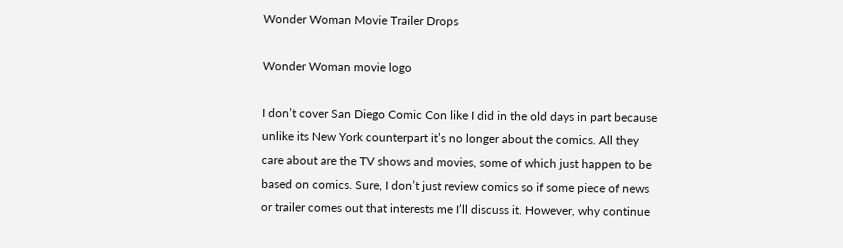Wonder Woman Movie Trailer Drops

Wonder Woman movie logo

I don’t cover San Diego Comic Con like I did in the old days in part because unlike its New York counterpart it’s no longer about the comics. All they care about are the TV shows and movies, some of which just happen to be based on comics. Sure, I don’t just review comics so if some piece of news or trailer comes out that interests me I’ll discuss it. However, why continue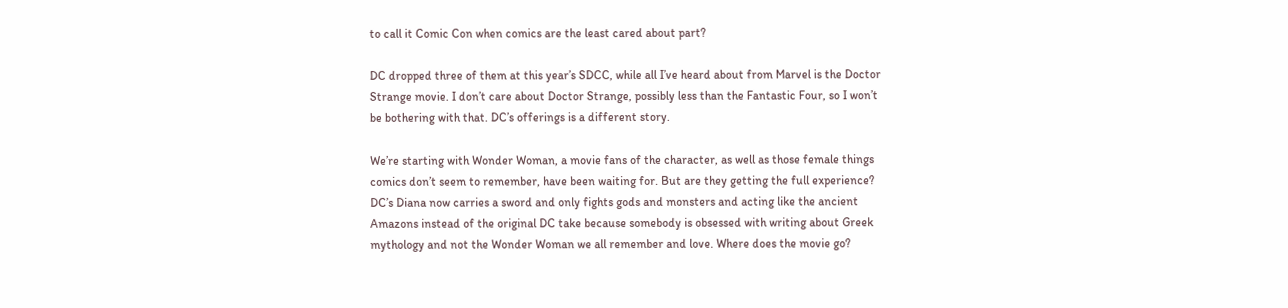to call it Comic Con when comics are the least cared about part?

DC dropped three of them at this year’s SDCC, while all I’ve heard about from Marvel is the Doctor Strange movie. I don’t care about Doctor Strange, possibly less than the Fantastic Four, so I won’t be bothering with that. DC’s offerings is a different story.

We’re starting with Wonder Woman, a movie fans of the character, as well as those female things comics don’t seem to remember, have been waiting for. But are they getting the full experience? DC’s Diana now carries a sword and only fights gods and monsters and acting like the ancient Amazons instead of the original DC take because somebody is obsessed with writing about Greek mythology and not the Wonder Woman we all remember and love. Where does the movie go?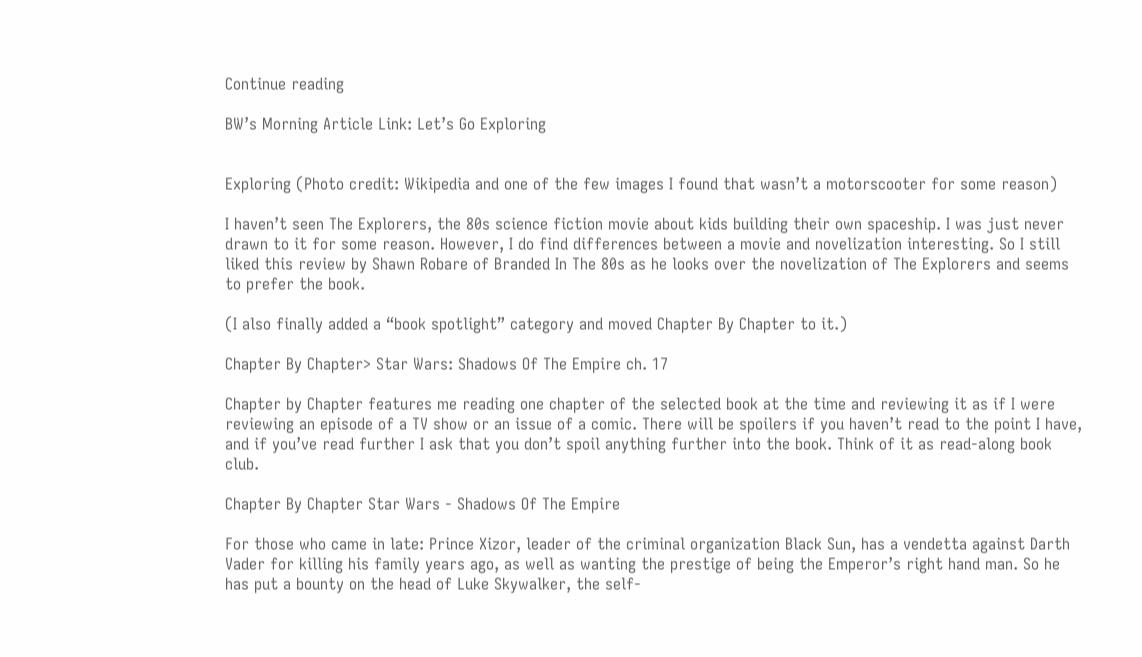Continue reading

BW’s Morning Article Link: Let’s Go Exploring


Exploring (Photo credit: Wikipedia and one of the few images I found that wasn’t a motorscooter for some reason)

I haven’t seen The Explorers, the 80s science fiction movie about kids building their own spaceship. I was just never drawn to it for some reason. However, I do find differences between a movie and novelization interesting. So I still liked this review by Shawn Robare of Branded In The 80s as he looks over the novelization of The Explorers and seems to prefer the book.

(I also finally added a “book spotlight” category and moved Chapter By Chapter to it.)

Chapter By Chapter> Star Wars: Shadows Of The Empire ch. 17

Chapter by Chapter features me reading one chapter of the selected book at the time and reviewing it as if I were reviewing an episode of a TV show or an issue of a comic. There will be spoilers if you haven’t read to the point I have, and if you’ve read further I ask that you don’t spoil anything further into the book. Think of it as read-along book club.

Chapter By Chapter Star Wars - Shadows Of The Empire

For those who came in late: Prince Xizor, leader of the criminal organization Black Sun, has a vendetta against Darth Vader for killing his family years ago, as well as wanting the prestige of being the Emperor’s right hand man. So he has put a bounty on the head of Luke Skywalker, the self-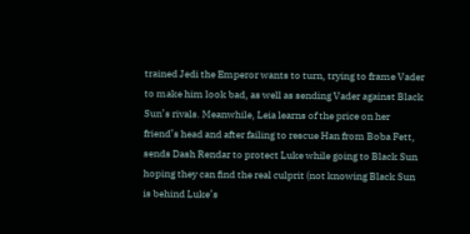trained Jedi the Emperor wants to turn, trying to frame Vader to make him look bad, as well as sending Vader against Black Sun’s rivals. Meanwhile, Leia learns of the price on her friend’s head and after failing to rescue Han from Boba Fett, sends Dash Rendar to protect Luke while going to Black Sun hoping they can find the real culprit (not knowing Black Sun is behind Luke’s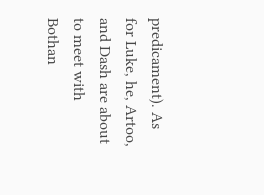predicament). As for Luke, he, Artoo, and Dash are about to meet with Bothan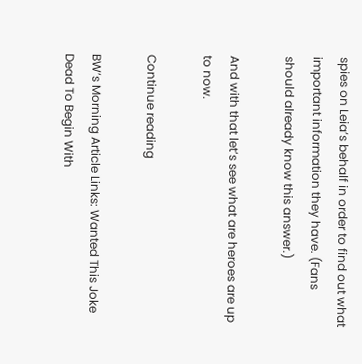spies on Leia’s behalf in order to find out what important information they have. (Fans should already know this answer.)

And with that let’s see what are heroes are up to now.

Continue reading

BW’s Morning Article Links: Wanted This Joke Dead To Begin With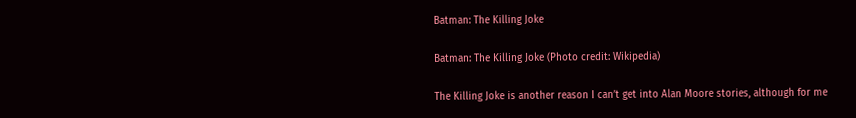Batman: The Killing Joke

Batman: The Killing Joke (Photo credit: Wikipedia)

The Killing Joke is another reason I can’t get into Alan Moore stories, although for me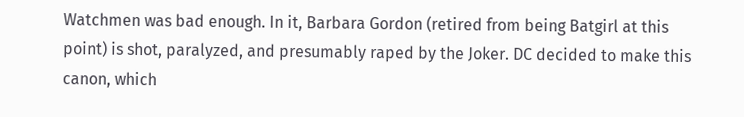Watchmen was bad enough. In it, Barbara Gordon (retired from being Batgirl at this point) is shot, paralyzed, and presumably raped by the Joker. DC decided to make this canon, which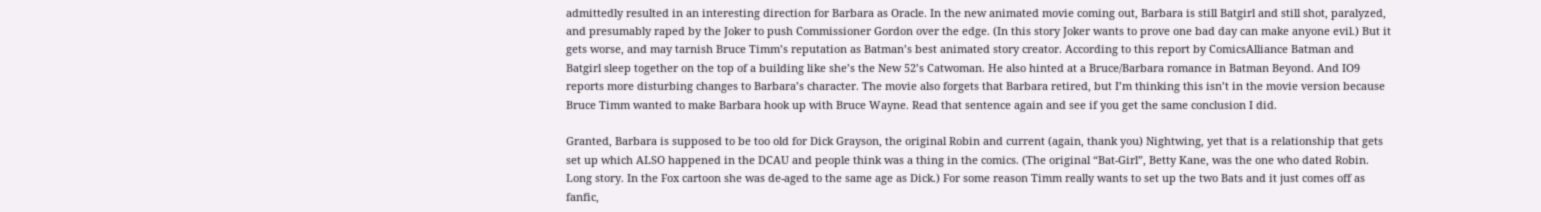admittedly resulted in an interesting direction for Barbara as Oracle. In the new animated movie coming out, Barbara is still Batgirl and still shot, paralyzed, and presumably raped by the Joker to push Commissioner Gordon over the edge. (In this story Joker wants to prove one bad day can make anyone evil.) But it gets worse, and may tarnish Bruce Timm’s reputation as Batman’s best animated story creator. According to this report by ComicsAlliance Batman and Batgirl sleep together on the top of a building like she’s the New 52’s Catwoman. He also hinted at a Bruce/Barbara romance in Batman Beyond. And IO9 reports more disturbing changes to Barbara’s character. The movie also forgets that Barbara retired, but I’m thinking this isn’t in the movie version because Bruce Timm wanted to make Barbara hook up with Bruce Wayne. Read that sentence again and see if you get the same conclusion I did.

Granted, Barbara is supposed to be too old for Dick Grayson, the original Robin and current (again, thank you) Nightwing, yet that is a relationship that gets set up which ALSO happened in the DCAU and people think was a thing in the comics. (The original “Bat-Girl”, Betty Kane, was the one who dated Robin. Long story. In the Fox cartoon she was de-aged to the same age as Dick.) For some reason Timm really wants to set up the two Bats and it just comes off as fanfic,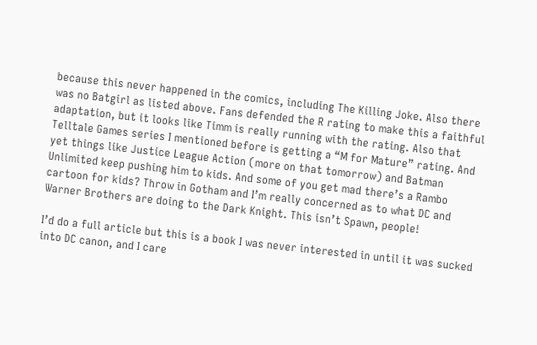because this never happened in the comics, including The Killing Joke. Also there was no Batgirl as listed above. Fans defended the R rating to make this a faithful adaptation, but it looks like Timm is really running with the rating. Also that Telltale Games series I mentioned before is getting a “M for Mature” rating. And yet things like Justice League Action (more on that tomorrow) and Batman Unlimited keep pushing him to kids. And some of you get mad there’s a Rambo cartoon for kids? Throw in Gotham and I’m really concerned as to what DC and Warner Brothers are doing to the Dark Knight. This isn’t Spawn, people!

I’d do a full article but this is a book I was never interested in until it was sucked into DC canon, and I care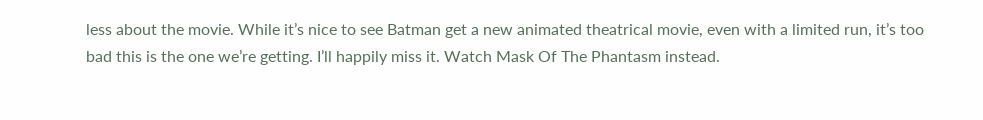less about the movie. While it’s nice to see Batman get a new animated theatrical movie, even with a limited run, it’s too bad this is the one we’re getting. I’ll happily miss it. Watch Mask Of The Phantasm instead.